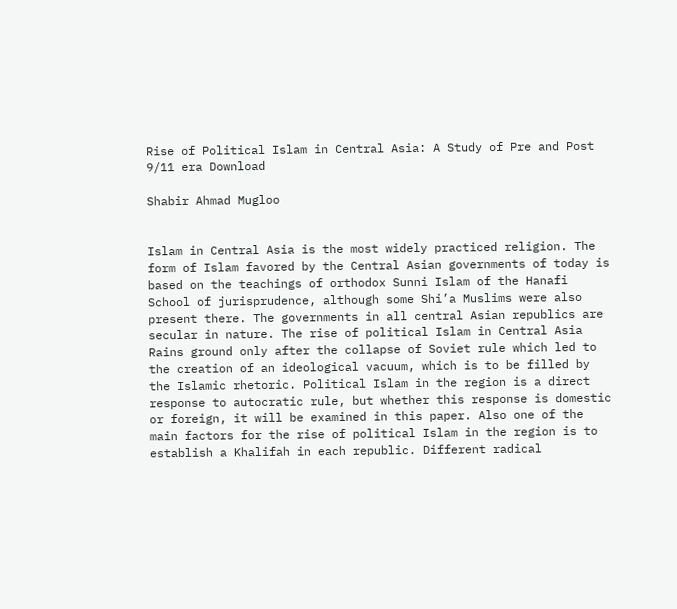Rise of Political Islam in Central Asia: A Study of Pre and Post 9/11 era Download

Shabir Ahmad Mugloo


Islam in Central Asia is the most widely practiced religion. The form of Islam favored by the Central Asian governments of today is based on the teachings of orthodox Sunni Islam of the Hanafi School of jurisprudence, although some Shi’a Muslims were also present there. The governments in all central Asian republics are secular in nature. The rise of political Islam in Central Asia Rains ground only after the collapse of Soviet rule which led to the creation of an ideological vacuum, which is to be filled by the Islamic rhetoric. Political Islam in the region is a direct response to autocratic rule, but whether this response is domestic or foreign, it will be examined in this paper. Also one of the main factors for the rise of political Islam in the region is to establish a Khalifah in each republic. Different radical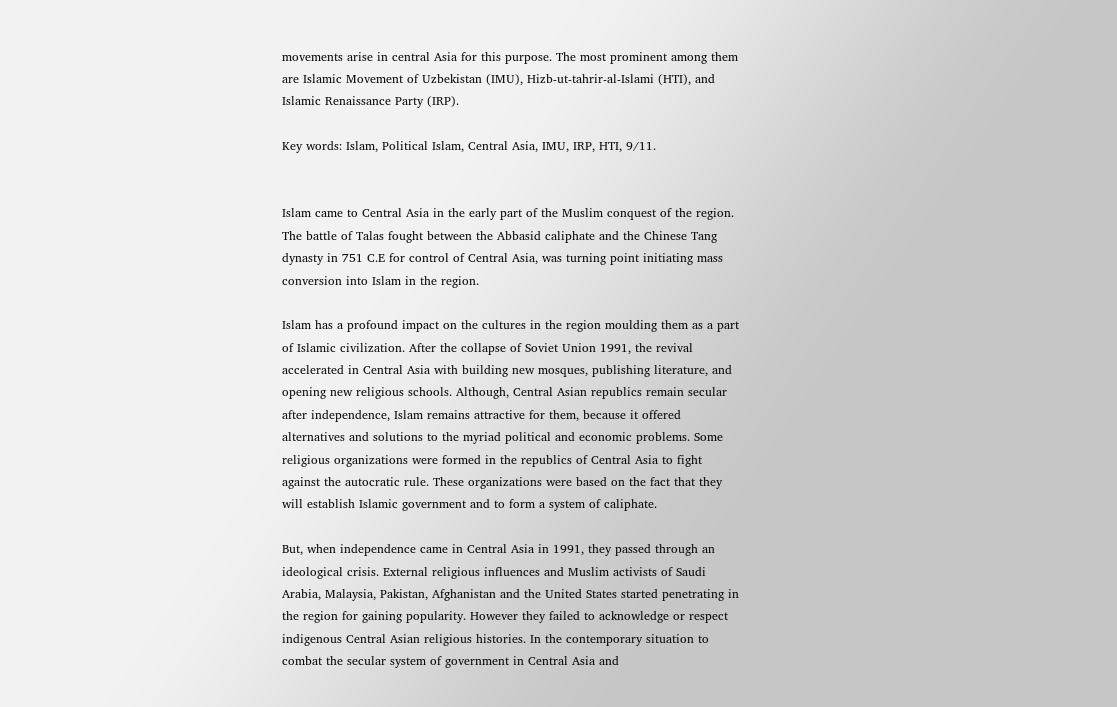movements arise in central Asia for this purpose. The most prominent among them are Islamic Movement of Uzbekistan (IMU), Hizb-ut-tahrir-al-Islami (HTI), and Islamic Renaissance Party (IRP).

Key words: Islam, Political Islam, Central Asia, IMU, IRP, HTI, 9/11.


Islam came to Central Asia in the early part of the Muslim conquest of the region. The battle of Talas fought between the Abbasid caliphate and the Chinese Tang dynasty in 751 C.E for control of Central Asia, was turning point initiating mass conversion into Islam in the region.

Islam has a profound impact on the cultures in the region moulding them as a part of Islamic civilization. After the collapse of Soviet Union 1991, the revival accelerated in Central Asia with building new mosques, publishing literature, and opening new religious schools. Although, Central Asian republics remain secular after independence, Islam remains attractive for them, because it offered alternatives and solutions to the myriad political and economic problems. Some religious organizations were formed in the republics of Central Asia to fight against the autocratic rule. These organizations were based on the fact that they will establish Islamic government and to form a system of caliphate.

But, when independence came in Central Asia in 1991, they passed through an ideological crisis. External religious influences and Muslim activists of Saudi Arabia, Malaysia, Pakistan, Afghanistan and the United States started penetrating in the region for gaining popularity. However they failed to acknowledge or respect indigenous Central Asian religious histories. In the contemporary situation to combat the secular system of government in Central Asia and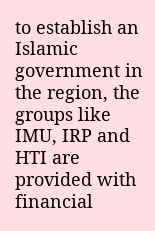to establish an Islamic government in the region, the groups like IMU, IRP and HTI are provided with financial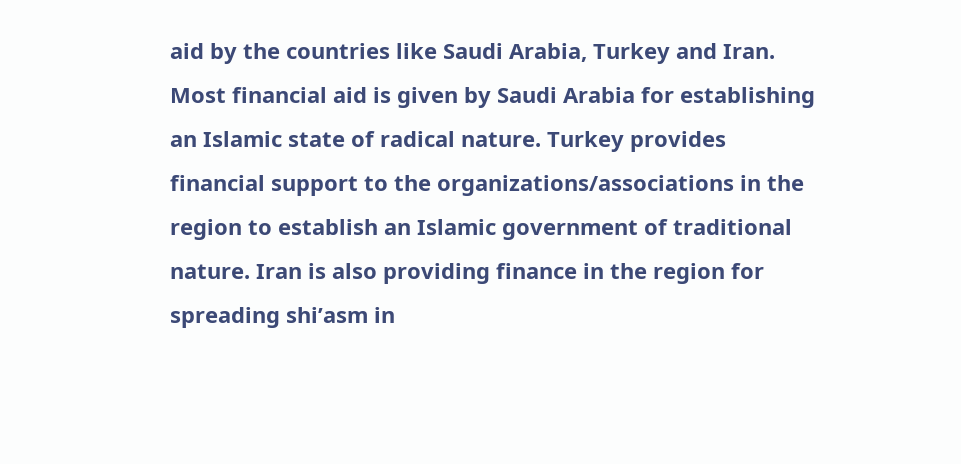aid by the countries like Saudi Arabia, Turkey and Iran. Most financial aid is given by Saudi Arabia for establishing an Islamic state of radical nature. Turkey provides financial support to the organizations/associations in the region to establish an Islamic government of traditional nature. Iran is also providing finance in the region for spreading shi’asm in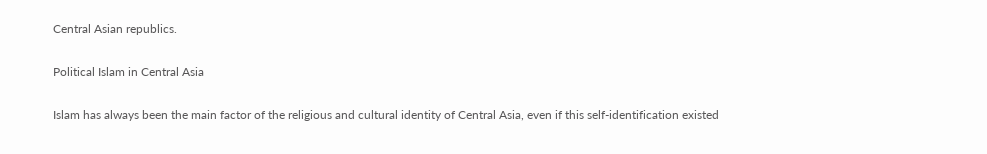Central Asian republics.

Political Islam in Central Asia

Islam has always been the main factor of the religious and cultural identity of Central Asia, even if this self-identification existed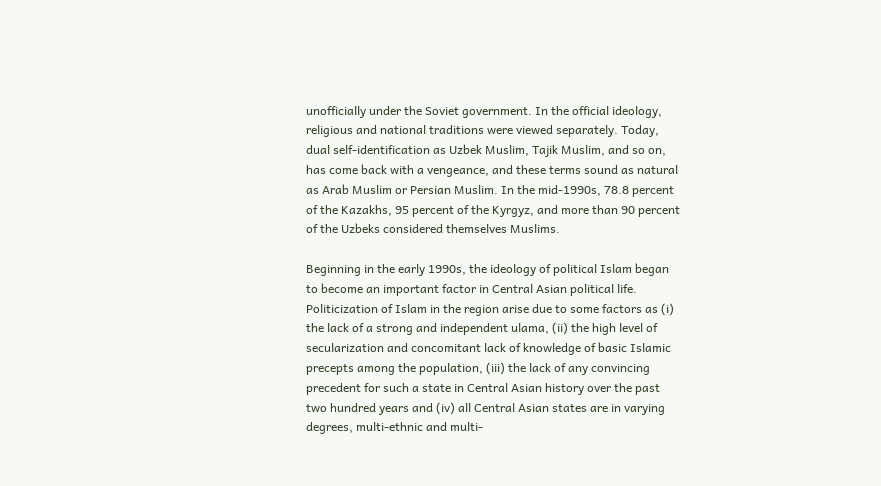unofficially under the Soviet government. In the official ideology, religious and national traditions were viewed separately. Today, dual self-identification as Uzbek Muslim, Tajik Muslim, and so on, has come back with a vengeance, and these terms sound as natural as Arab Muslim or Persian Muslim. In the mid-1990s, 78.8 percent of the Kazakhs, 95 percent of the Kyrgyz, and more than 90 percent of the Uzbeks considered themselves Muslims.

Beginning in the early 1990s, the ideology of political Islam began to become an important factor in Central Asian political life. Politicization of Islam in the region arise due to some factors as (i) the lack of a strong and independent ulama, (ii) the high level of secularization and concomitant lack of knowledge of basic Islamic precepts among the population, (iii) the lack of any convincing precedent for such a state in Central Asian history over the past two hundred years and (iv) all Central Asian states are in varying degrees, multi-ethnic and multi-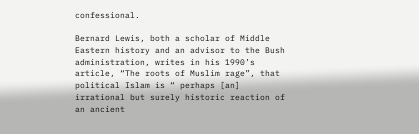confessional.

Bernard Lewis, both a scholar of Middle Eastern history and an advisor to the Bush administration, writes in his 1990’s article, “The roots of Muslim rage”, that political Islam is “ perhaps [an] irrational but surely historic reaction of an ancient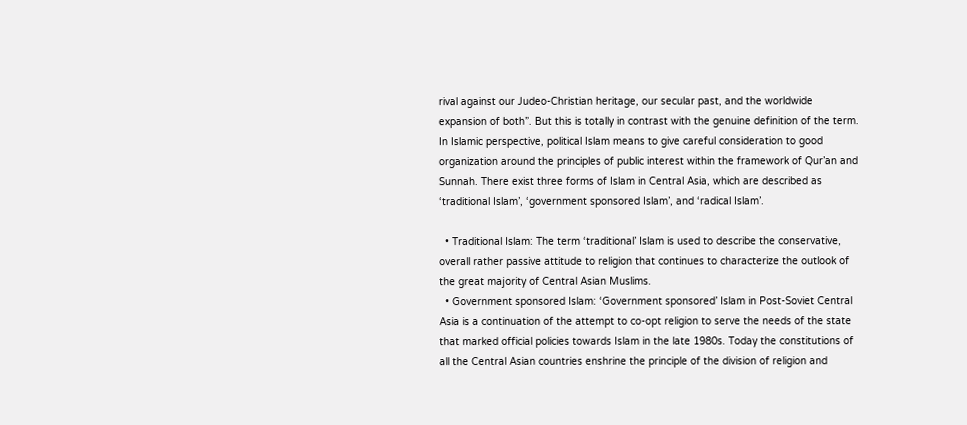rival against our Judeo-Christian heritage, our secular past, and the worldwide expansion of both”. But this is totally in contrast with the genuine definition of the term. In Islamic perspective, political Islam means to give careful consideration to good organization around the principles of public interest within the framework of Qur’an and Sunnah. There exist three forms of Islam in Central Asia, which are described as ‘traditional Islam’, ‘government sponsored Islam’, and ‘radical Islam’.

  • Traditional Islam: The term ‘traditional’ Islam is used to describe the conservative, overall rather passive attitude to religion that continues to characterize the outlook of the great majority of Central Asian Muslims.
  • Government sponsored Islam: ‘Government sponsored’ Islam in Post-Soviet Central Asia is a continuation of the attempt to co-opt religion to serve the needs of the state that marked official policies towards Islam in the late 1980s. Today the constitutions of all the Central Asian countries enshrine the principle of the division of religion and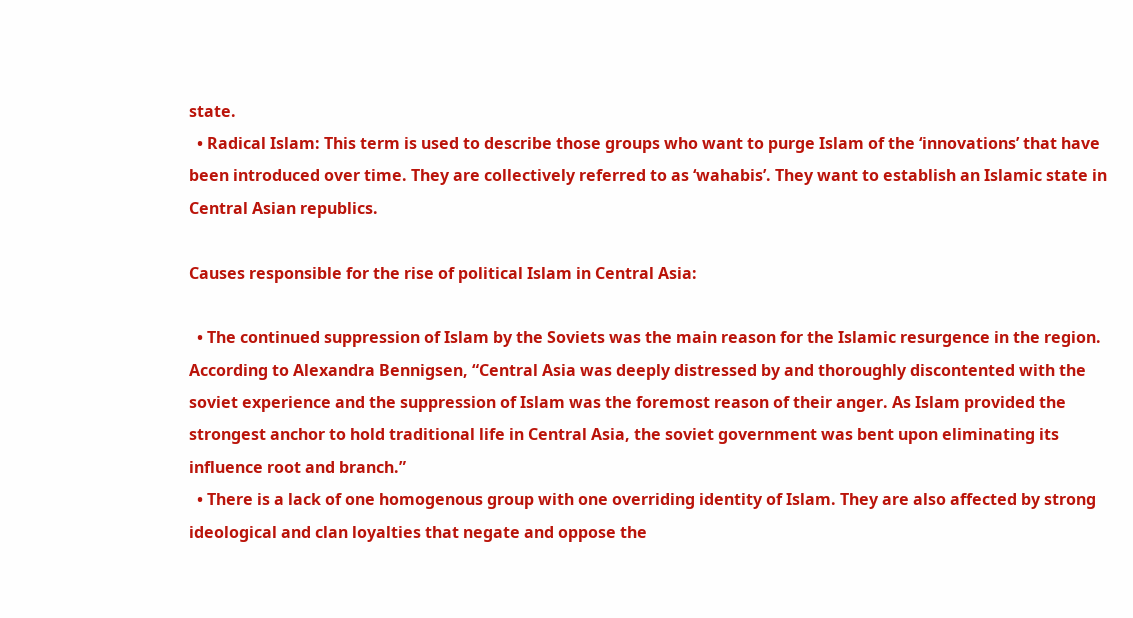state.
  • Radical Islam: This term is used to describe those groups who want to purge Islam of the ‘innovations’ that have been introduced over time. They are collectively referred to as ‘wahabis’. They want to establish an Islamic state in Central Asian republics.

Causes responsible for the rise of political Islam in Central Asia:

  • The continued suppression of Islam by the Soviets was the main reason for the Islamic resurgence in the region. According to Alexandra Bennigsen, “Central Asia was deeply distressed by and thoroughly discontented with the soviet experience and the suppression of Islam was the foremost reason of their anger. As Islam provided the strongest anchor to hold traditional life in Central Asia, the soviet government was bent upon eliminating its influence root and branch.”
  • There is a lack of one homogenous group with one overriding identity of Islam. They are also affected by strong ideological and clan loyalties that negate and oppose the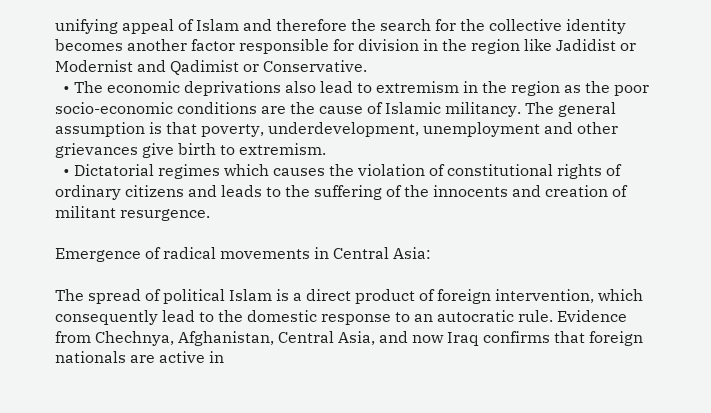unifying appeal of Islam and therefore the search for the collective identity becomes another factor responsible for division in the region like Jadidist or Modernist and Qadimist or Conservative.
  • The economic deprivations also lead to extremism in the region as the poor socio-economic conditions are the cause of Islamic militancy. The general assumption is that poverty, underdevelopment, unemployment and other grievances give birth to extremism.
  • Dictatorial regimes which causes the violation of constitutional rights of ordinary citizens and leads to the suffering of the innocents and creation of militant resurgence.

Emergence of radical movements in Central Asia:

The spread of political Islam is a direct product of foreign intervention, which consequently lead to the domestic response to an autocratic rule. Evidence from Chechnya, Afghanistan, Central Asia, and now Iraq confirms that foreign nationals are active in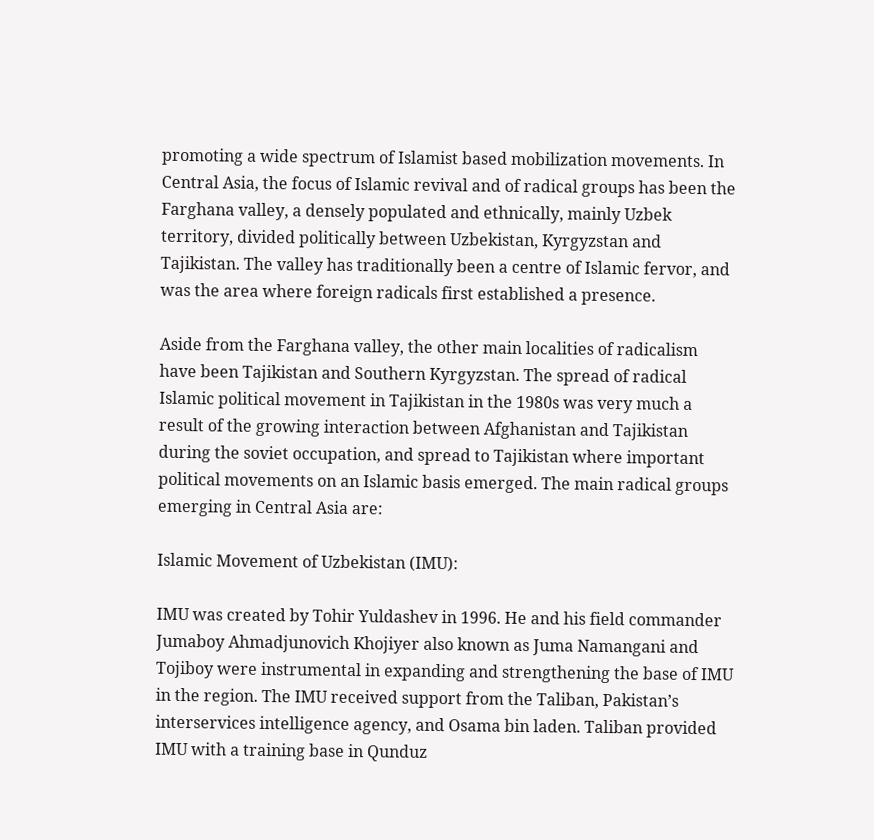promoting a wide spectrum of Islamist based mobilization movements. In Central Asia, the focus of Islamic revival and of radical groups has been the Farghana valley, a densely populated and ethnically, mainly Uzbek territory, divided politically between Uzbekistan, Kyrgyzstan and Tajikistan. The valley has traditionally been a centre of Islamic fervor, and was the area where foreign radicals first established a presence.

Aside from the Farghana valley, the other main localities of radicalism have been Tajikistan and Southern Kyrgyzstan. The spread of radical Islamic political movement in Tajikistan in the 1980s was very much a result of the growing interaction between Afghanistan and Tajikistan during the soviet occupation, and spread to Tajikistan where important political movements on an Islamic basis emerged. The main radical groups emerging in Central Asia are:

Islamic Movement of Uzbekistan (IMU):

IMU was created by Tohir Yuldashev in 1996. He and his field commander Jumaboy Ahmadjunovich Khojiyer also known as Juma Namangani and Tojiboy were instrumental in expanding and strengthening the base of IMU in the region. The IMU received support from the Taliban, Pakistan’s interservices intelligence agency, and Osama bin laden. Taliban provided IMU with a training base in Qunduz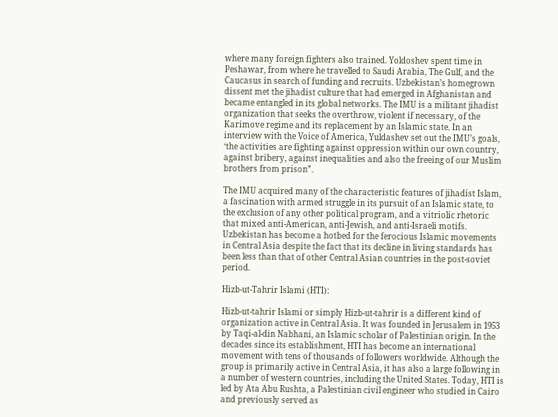where many foreign fighters also trained. Yoldoshev spent time in Peshawar, from where he travelled to Saudi Arabia, The Gulf, and the Caucasus in search of funding and recruits. Uzbekistan’s homegrown dissent met the jihadist culture that had emerged in Afghanistan and became entangled in its global networks. The IMU is a militant jihadist organization that seeks the overthrow, violent if necessary, of the Karimove regime and its replacement by an Islamic state. In an interview with the Voice of America, Yuldashev set out the IMU’s goals, ‘the activities are fighting against oppression within our own country, against bribery, against inequalities and also the freeing of our Muslim brothers from prison”.

The IMU acquired many of the characteristic features of jihadist Islam, a fascination with armed struggle in its pursuit of an Islamic state, to the exclusion of any other political program, and a vitriolic rhetoric that mixed anti-American, anti-Jewish, and anti-Israeli motifs. Uzbekistan has become a hotbed for the ferocious Islamic movements in Central Asia despite the fact that its decline in living standards has been less than that of other Central Asian countries in the post-soviet period.

Hizb-ut-Tahrir Islami (HTI):

Hizb-ut-tahrir Islami or simply Hizb-ut-tahrir is a different kind of organization active in Central Asia. It was founded in Jerusalem in 1953 by Taqi-al-din Nabhani, an Islamic scholar of Palestinian origin. In the decades since its establishment, HTI has become an international movement with tens of thousands of followers worldwide. Although the group is primarily active in Central Asia, it has also a large following in a number of western countries, including the United States. Today, HTI is led by Ata Abu Rushta, a Palestinian civil engineer who studied in Cairo and previously served as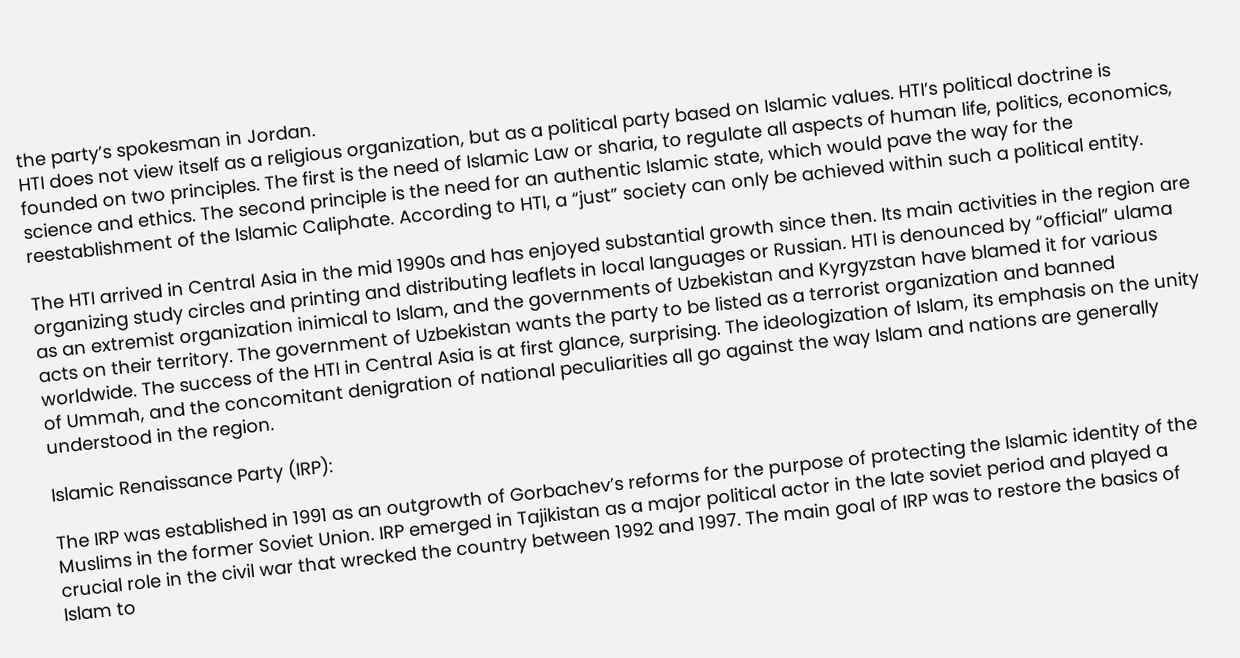the party’s spokesman in Jordan.
HTI does not view itself as a religious organization, but as a political party based on Islamic values. HTI’s political doctrine is founded on two principles. The first is the need of Islamic Law or sharia, to regulate all aspects of human life, politics, economics, science and ethics. The second principle is the need for an authentic Islamic state, which would pave the way for the reestablishment of the Islamic Caliphate. According to HTI, a “just” society can only be achieved within such a political entity.

The HTI arrived in Central Asia in the mid 1990s and has enjoyed substantial growth since then. Its main activities in the region are organizing study circles and printing and distributing leaflets in local languages or Russian. HTI is denounced by “official” ulama as an extremist organization inimical to Islam, and the governments of Uzbekistan and Kyrgyzstan have blamed it for various acts on their territory. The government of Uzbekistan wants the party to be listed as a terrorist organization and banned worldwide. The success of the HTI in Central Asia is at first glance, surprising. The ideologization of Islam, its emphasis on the unity of Ummah, and the concomitant denigration of national peculiarities all go against the way Islam and nations are generally understood in the region.

Islamic Renaissance Party (IRP):

The IRP was established in 1991 as an outgrowth of Gorbachev’s reforms for the purpose of protecting the Islamic identity of the Muslims in the former Soviet Union. IRP emerged in Tajikistan as a major political actor in the late soviet period and played a crucial role in the civil war that wrecked the country between 1992 and 1997. The main goal of IRP was to restore the basics of Islam to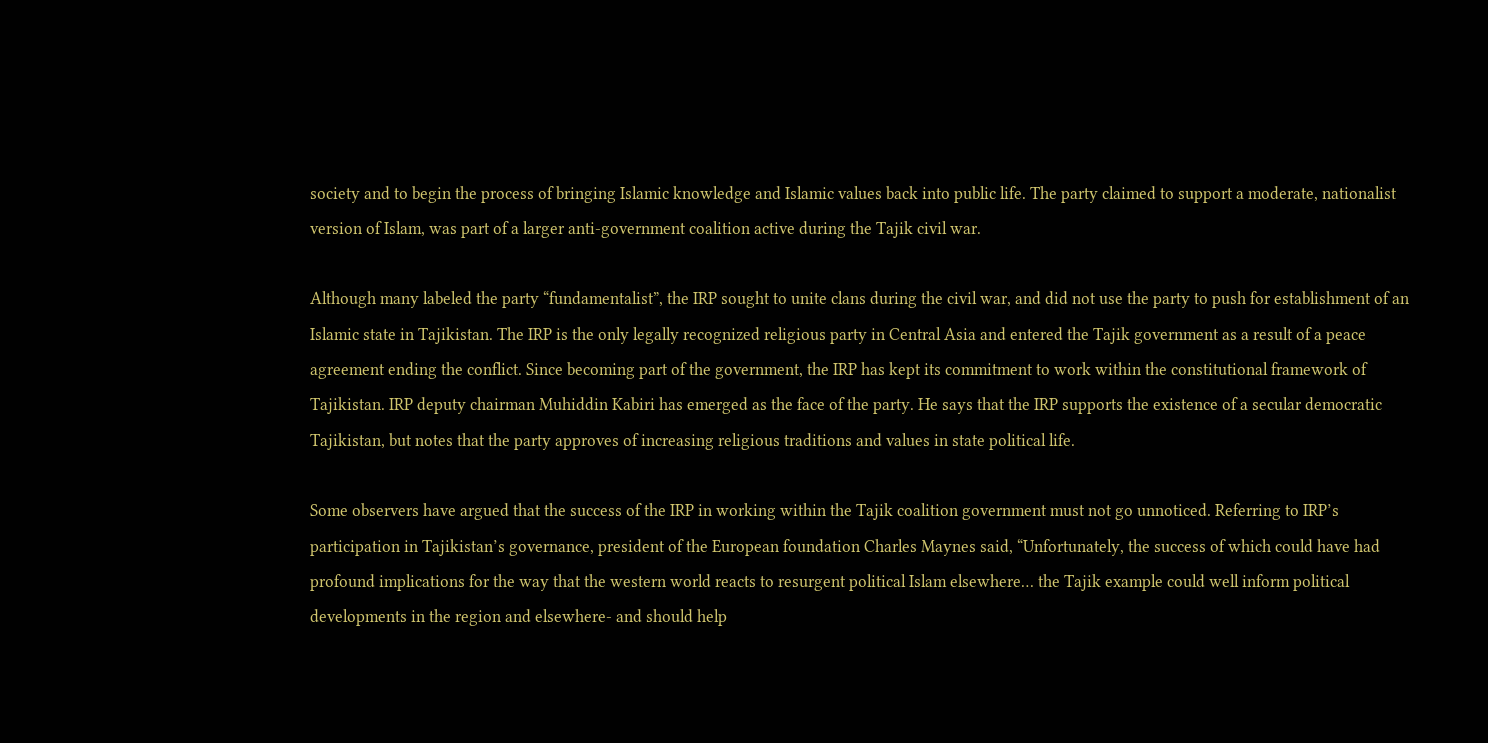society and to begin the process of bringing Islamic knowledge and Islamic values back into public life. The party claimed to support a moderate, nationalist version of Islam, was part of a larger anti-government coalition active during the Tajik civil war.

Although many labeled the party “fundamentalist”, the IRP sought to unite clans during the civil war, and did not use the party to push for establishment of an Islamic state in Tajikistan. The IRP is the only legally recognized religious party in Central Asia and entered the Tajik government as a result of a peace agreement ending the conflict. Since becoming part of the government, the IRP has kept its commitment to work within the constitutional framework of Tajikistan. IRP deputy chairman Muhiddin Kabiri has emerged as the face of the party. He says that the IRP supports the existence of a secular democratic Tajikistan, but notes that the party approves of increasing religious traditions and values in state political life.

Some observers have argued that the success of the IRP in working within the Tajik coalition government must not go unnoticed. Referring to IRP’s participation in Tajikistan’s governance, president of the European foundation Charles Maynes said, “Unfortunately, the success of which could have had profound implications for the way that the western world reacts to resurgent political Islam elsewhere… the Tajik example could well inform political developments in the region and elsewhere- and should help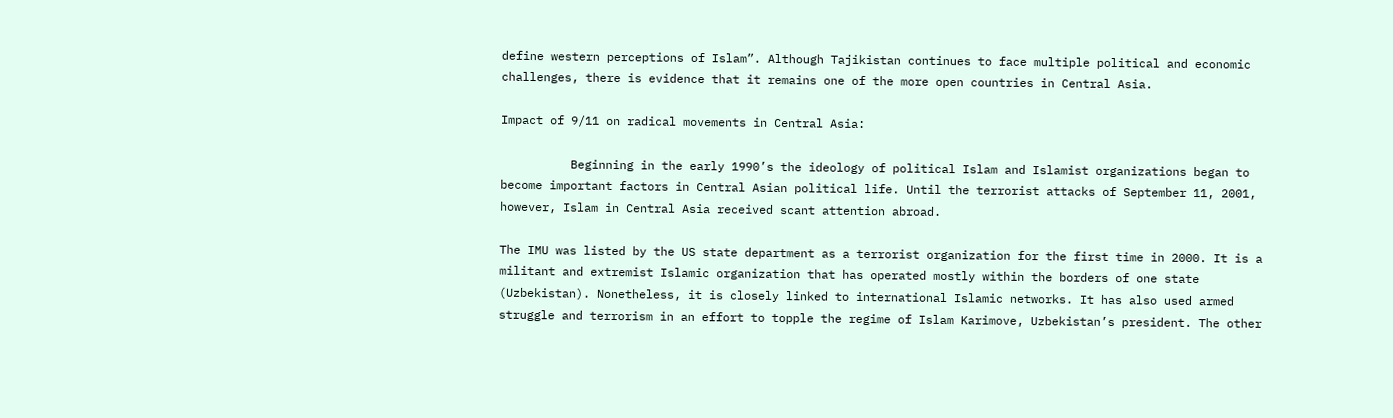define western perceptions of Islam”. Although Tajikistan continues to face multiple political and economic challenges, there is evidence that it remains one of the more open countries in Central Asia.

Impact of 9/11 on radical movements in Central Asia:

          Beginning in the early 1990’s the ideology of political Islam and Islamist organizations began to become important factors in Central Asian political life. Until the terrorist attacks of September 11, 2001, however, Islam in Central Asia received scant attention abroad.

The IMU was listed by the US state department as a terrorist organization for the first time in 2000. It is a militant and extremist Islamic organization that has operated mostly within the borders of one state (Uzbekistan). Nonetheless, it is closely linked to international Islamic networks. It has also used armed struggle and terrorism in an effort to topple the regime of Islam Karimove, Uzbekistan’s president. The other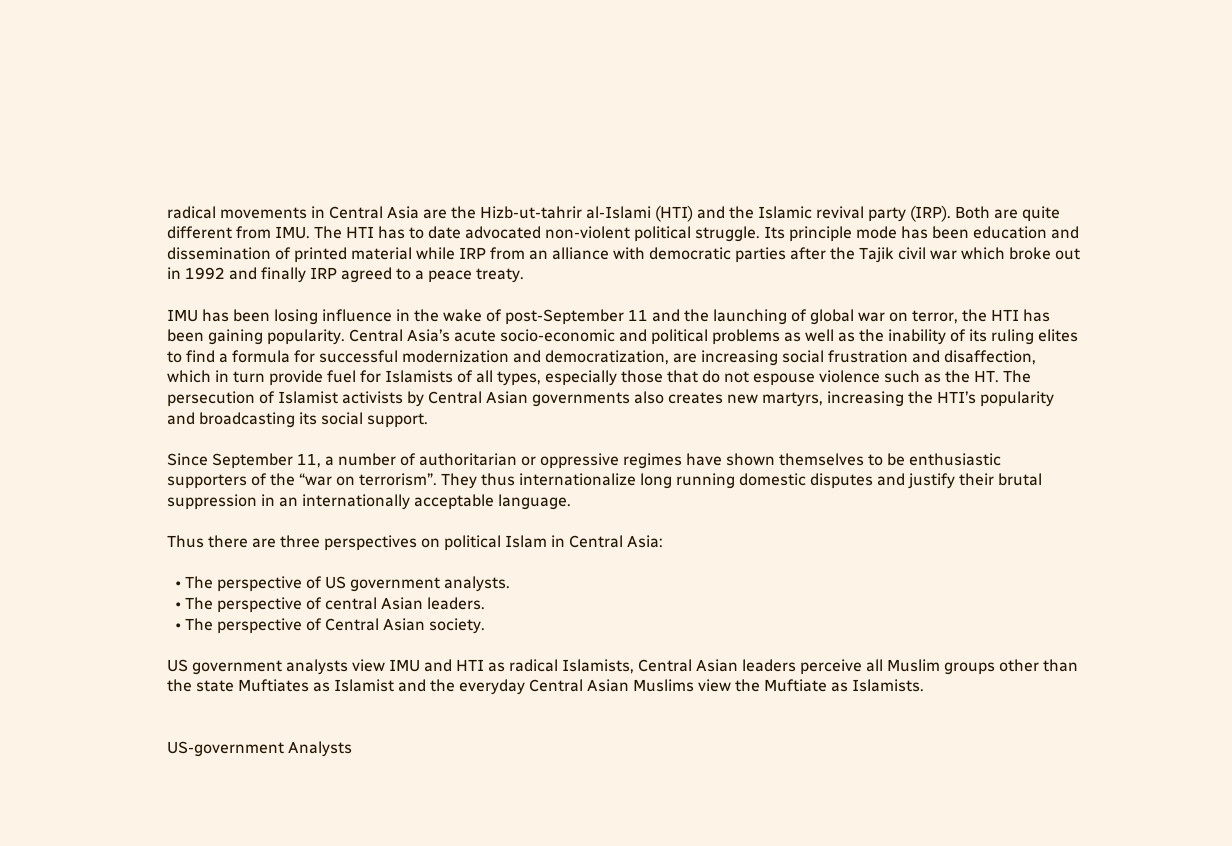radical movements in Central Asia are the Hizb-ut-tahrir al-Islami (HTI) and the Islamic revival party (IRP). Both are quite different from IMU. The HTI has to date advocated non-violent political struggle. Its principle mode has been education and dissemination of printed material while IRP from an alliance with democratic parties after the Tajik civil war which broke out in 1992 and finally IRP agreed to a peace treaty.

IMU has been losing influence in the wake of post-September 11 and the launching of global war on terror, the HTI has been gaining popularity. Central Asia’s acute socio-economic and political problems as well as the inability of its ruling elites to find a formula for successful modernization and democratization, are increasing social frustration and disaffection, which in turn provide fuel for Islamists of all types, especially those that do not espouse violence such as the HT. The persecution of Islamist activists by Central Asian governments also creates new martyrs, increasing the HTI’s popularity and broadcasting its social support.

Since September 11, a number of authoritarian or oppressive regimes have shown themselves to be enthusiastic supporters of the “war on terrorism”. They thus internationalize long running domestic disputes and justify their brutal suppression in an internationally acceptable language.

Thus there are three perspectives on political Islam in Central Asia:

  • The perspective of US government analysts.
  • The perspective of central Asian leaders.
  • The perspective of Central Asian society.

US government analysts view IMU and HTI as radical Islamists, Central Asian leaders perceive all Muslim groups other than the state Muftiates as Islamist and the everyday Central Asian Muslims view the Muftiate as Islamists.


US-government Analysts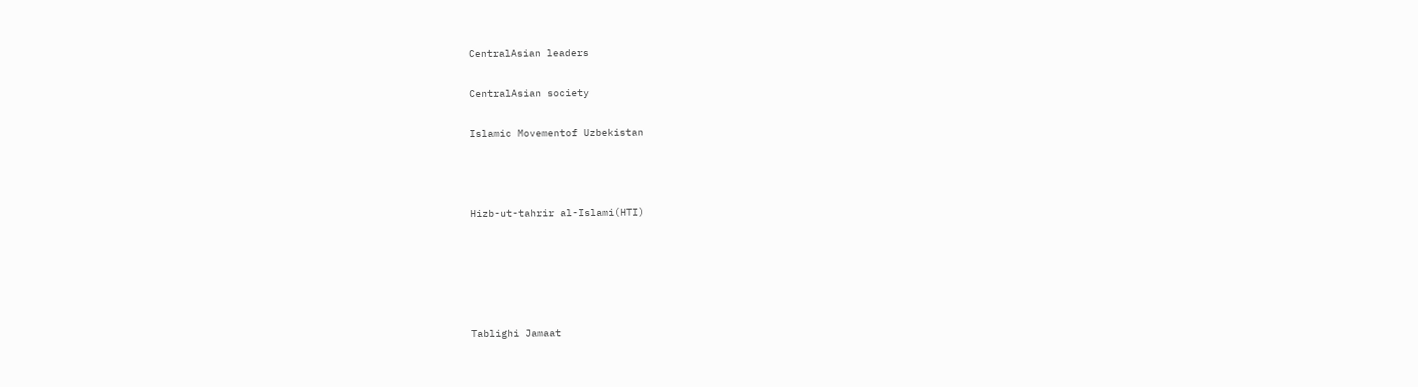CentralAsian leaders

CentralAsian society

Islamic Movementof Uzbekistan



Hizb-ut-tahrir al-Islami(HTI)





Tablighi Jamaat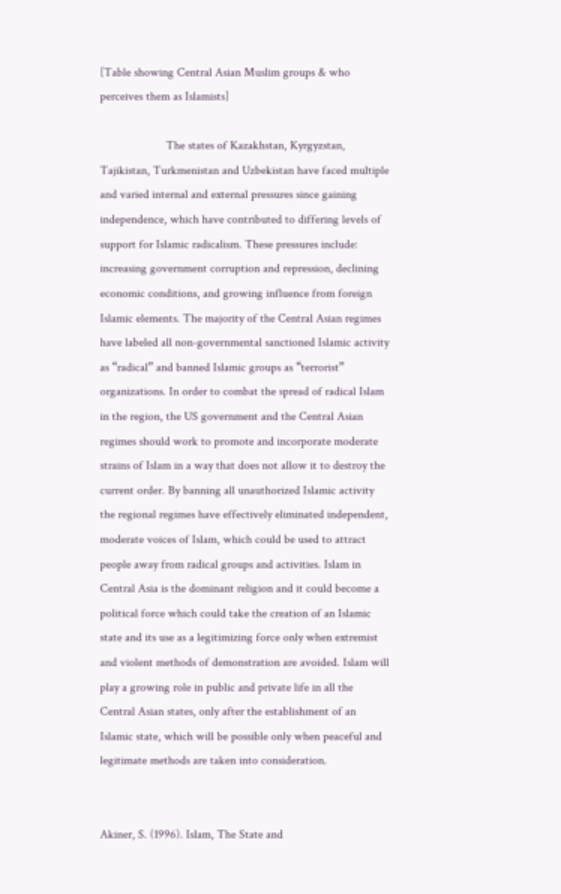[Table showing Central Asian Muslim groups & who perceives them as Islamists]

                      The states of Kazakhstan, Kyrgyzstan, Tajikistan, Turkmenistan and Uzbekistan have faced multiple and varied internal and external pressures since gaining independence, which have contributed to differing levels of support for Islamic radicalism. These pressures include: increasing government corruption and repression, declining economic conditions, and growing influence from foreign Islamic elements. The majority of the Central Asian regimes have labeled all non-governmental sanctioned Islamic activity as “radical” and banned Islamic groups as “terrorist” organizations. In order to combat the spread of radical Islam in the region, the US government and the Central Asian regimes should work to promote and incorporate moderate strains of Islam in a way that does not allow it to destroy the current order. By banning all unauthorized Islamic activity the regional regimes have effectively eliminated independent, moderate voices of Islam, which could be used to attract people away from radical groups and activities. Islam in Central Asia is the dominant religion and it could become a political force which could take the creation of an Islamic state and its use as a legitimizing force only when extremist and violent methods of demonstration are avoided. Islam will play a growing role in public and private life in all the Central Asian states, only after the establishment of an Islamic state, which will be possible only when peaceful and legitimate methods are taken into consideration.


Akiner, S. (1996). Islam, The State and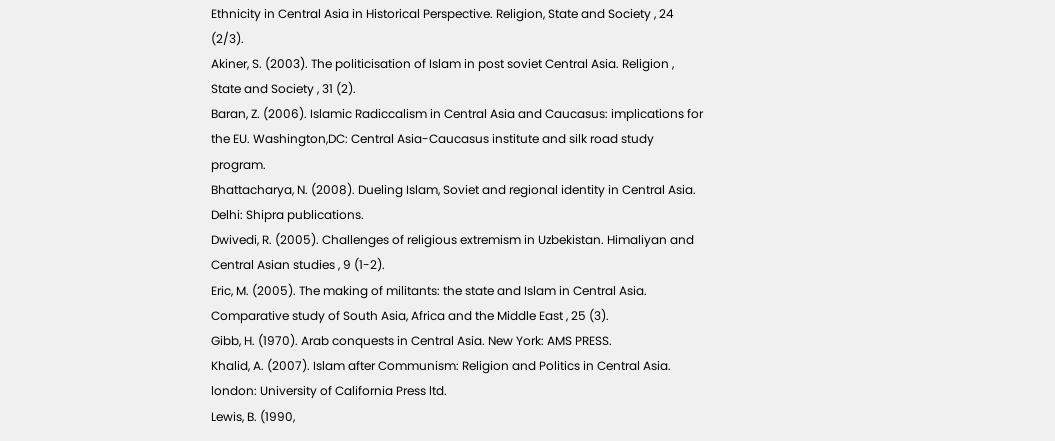Ethnicity in Central Asia in Historical Perspective. Religion, State and Society , 24 (2/3).
Akiner, S. (2003). The politicisation of Islam in post soviet Central Asia. Religion , State and Society , 31 (2).
Baran, Z. (2006). Islamic Radiccalism in Central Asia and Caucasus: implications for the EU. Washington,DC: Central Asia-Caucasus institute and silk road study program.
Bhattacharya, N. (2008). Dueling Islam, Soviet and regional identity in Central Asia. Delhi: Shipra publications.
Dwivedi, R. (2005). Challenges of religious extremism in Uzbekistan. Himaliyan and Central Asian studies , 9 (1-2).
Eric, M. (2005). The making of militants: the state and Islam in Central Asia. Comparative study of South Asia, Africa and the Middle East , 25 (3).
Gibb, H. (1970). Arab conquests in Central Asia. New York: AMS PRESS.
Khalid, A. (2007). Islam after Communism: Religion and Politics in Central Asia. london: University of California Press ltd.
Lewis, B. (1990,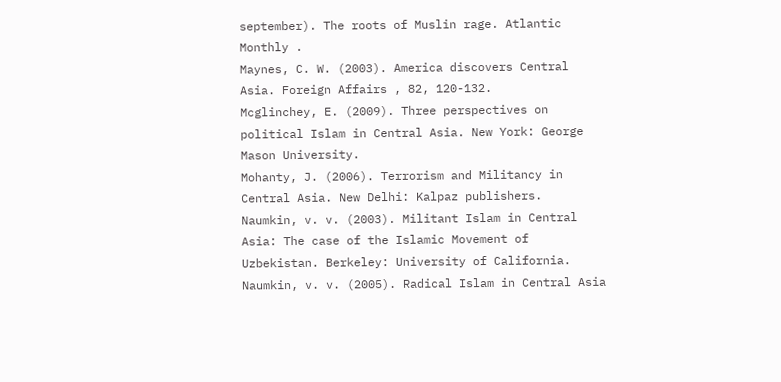september). The roots of Muslin rage. Atlantic Monthly .
Maynes, C. W. (2003). America discovers Central Asia. Foreign Affairs , 82, 120-132.
Mcglinchey, E. (2009). Three perspectives on political Islam in Central Asia. New York: George Mason University.
Mohanty, J. (2006). Terrorism and Militancy in Central Asia. New Delhi: Kalpaz publishers.
Naumkin, v. v. (2003). Militant Islam in Central Asia: The case of the Islamic Movement of Uzbekistan. Berkeley: University of California.
Naumkin, v. v. (2005). Radical Islam in Central Asia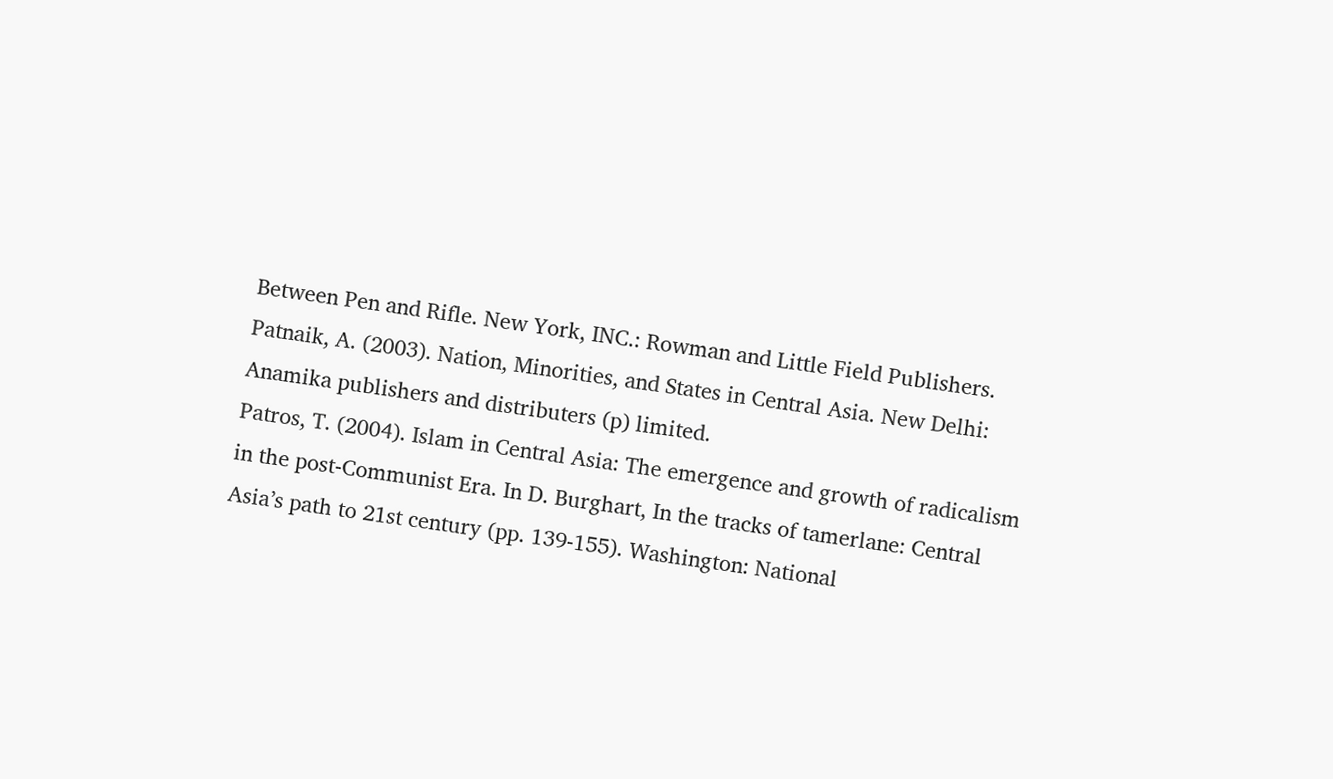Between Pen and Rifle. New York, INC.: Rowman and Little Field Publishers.
Patnaik, A. (2003). Nation, Minorities, and States in Central Asia. New Delhi: Anamika publishers and distributers (p) limited.
Patros, T. (2004). Islam in Central Asia: The emergence and growth of radicalism in the post-Communist Era. In D. Burghart, In the tracks of tamerlane: Central Asia’s path to 21st century (pp. 139-155). Washington: National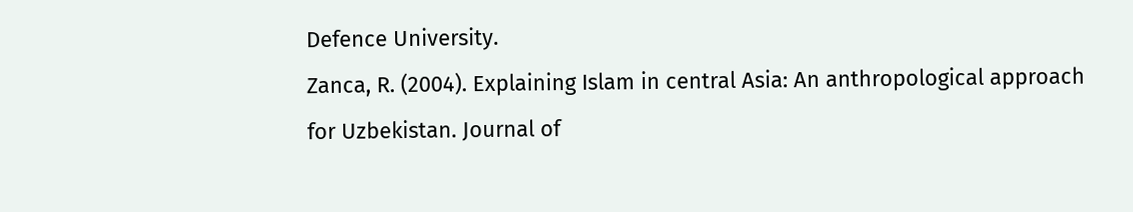Defence University.
Zanca, R. (2004). Explaining Islam in central Asia: An anthropological approach for Uzbekistan. Journal of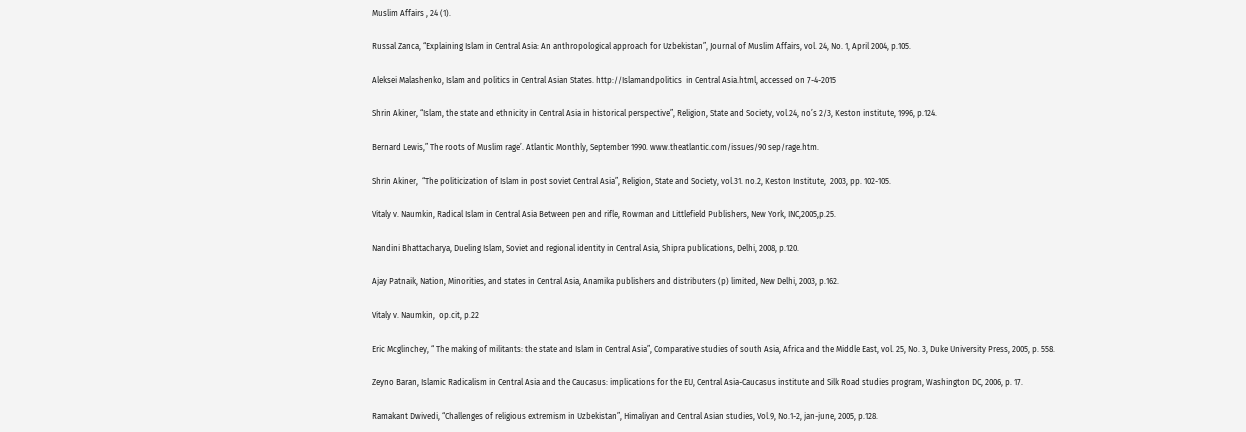Muslim Affairs , 24 (1).

Russal Zanca, “Explaining Islam in Central Asia: An anthropological approach for Uzbekistan”, Journal of Muslim Affairs, vol. 24, No. 1, April 2004, p.105.

Aleksei Malashenko, Islam and politics in Central Asian States. http://Islamandpolitics  in Central Asia.html, accessed on 7-4-2015

Shrin Akiner, “Islam, the state and ethnicity in Central Asia in historical perspective”, Religion, State and Society, vol.24, no’s 2/3, Keston institute, 1996, p.124.

Bernard Lewis,” The roots of Muslim rage’. Atlantic Monthly, September 1990. www.theatlantic.com/issues/90 sep/rage.htm.

Shrin Akiner,  “The politicization of Islam in post soviet Central Asia”, Religion, State and Society, vol.31. no.2, Keston Institute,  2003, pp. 102-105.

Vitaly v. Naumkin, Radical Islam in Central Asia Between pen and rifle, Rowman and Littlefield Publishers, New York, INC,2005,p.25.

Nandini Bhattacharya, Dueling Islam, Soviet and regional identity in Central Asia, Shipra publications, Delhi, 2008, p.120.

Ajay Patnaik, Nation, Minorities, and states in Central Asia, Anamika publishers and distributers (p) limited, New Delhi, 2003, p.162.

Vitaly v. Naumkin,  op.cit, p.22

Eric Mcglinchey, “ The making of militants: the state and Islam in Central Asia”, Comparative studies of south Asia, Africa and the Middle East, vol. 25, No. 3, Duke University Press, 2005, p. 558.

Zeyno Baran, Islamic Radicalism in Central Asia and the Caucasus: implications for the EU, Central Asia-Caucasus institute and Silk Road studies program, Washington DC, 2006, p. 17.

Ramakant Dwivedi, “Challenges of religious extremism in Uzbekistan”, Himaliyan and Central Asian studies, Vol.9, No.1-2, jan-june, 2005, p.128.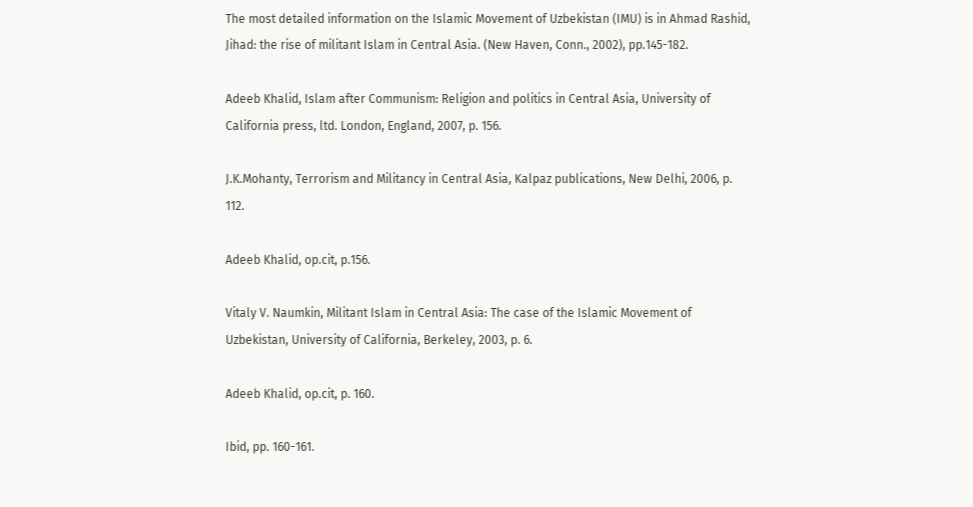The most detailed information on the Islamic Movement of Uzbekistan (IMU) is in Ahmad Rashid, Jihad: the rise of militant Islam in Central Asia. (New Haven, Conn., 2002), pp.145-182.

Adeeb Khalid, Islam after Communism: Religion and politics in Central Asia, University of California press, ltd. London, England, 2007, p. 156.

J.K.Mohanty, Terrorism and Militancy in Central Asia, Kalpaz publications, New Delhi, 2006, p. 112.

Adeeb Khalid, op.cit, p.156.

Vitaly V. Naumkin, Militant Islam in Central Asia: The case of the Islamic Movement of Uzbekistan, University of California, Berkeley, 2003, p. 6.

Adeeb Khalid, op.cit, p. 160.

Ibid, pp. 160-161.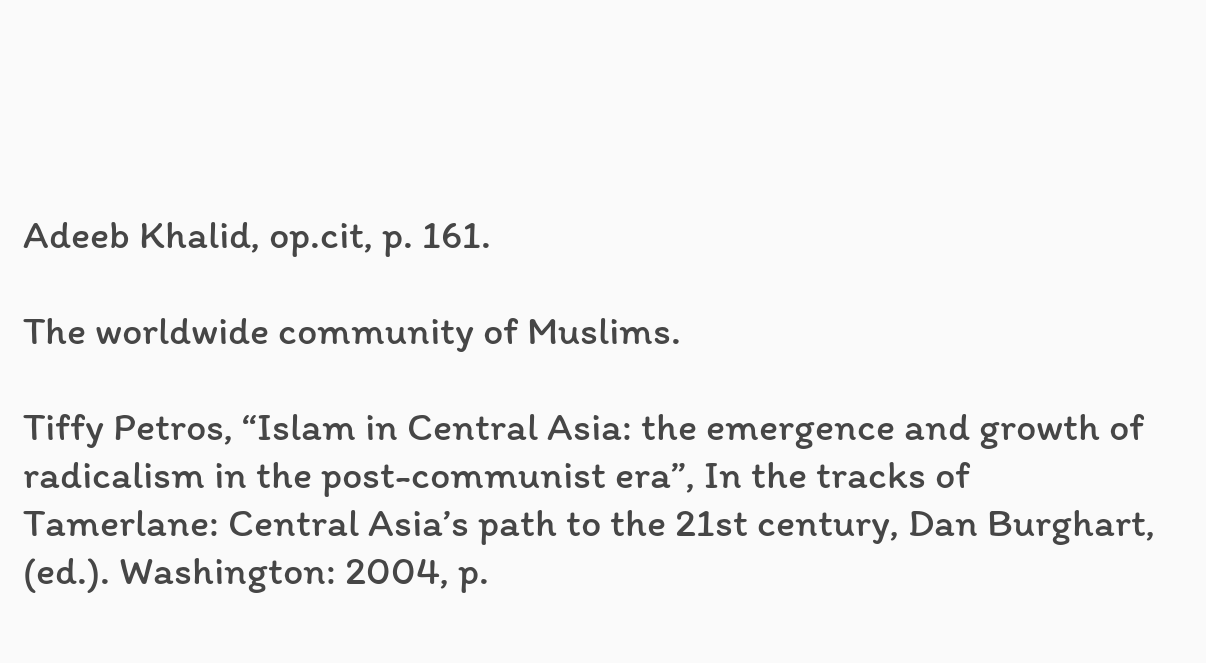Adeeb Khalid, op.cit, p. 161.

The worldwide community of Muslims.

Tiffy Petros, “Islam in Central Asia: the emergence and growth of radicalism in the post-communist era”, In the tracks of Tamerlane: Central Asia’s path to the 21st century, Dan Burghart, (ed.). Washington: 2004, p.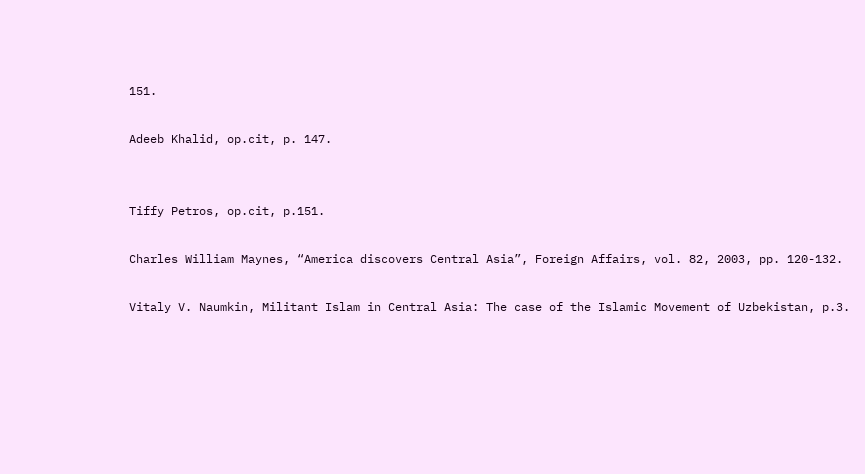151.

Adeeb Khalid, op.cit, p. 147.


Tiffy Petros, op.cit, p.151.

Charles William Maynes, “America discovers Central Asia”, Foreign Affairs, vol. 82, 2003, pp. 120-132.

Vitaly V. Naumkin, Militant Islam in Central Asia: The case of the Islamic Movement of Uzbekistan, p.3.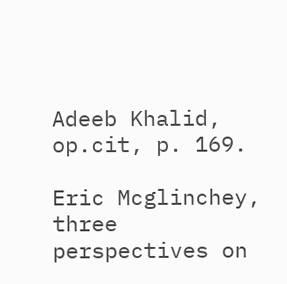Adeeb Khalid, op.cit, p. 169.

Eric Mcglinchey, three perspectives on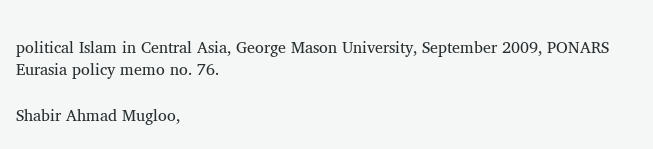political Islam in Central Asia, George Mason University, September 2009, PONARS Eurasia policy memo no. 76.

Shabir Ahmad Mugloo,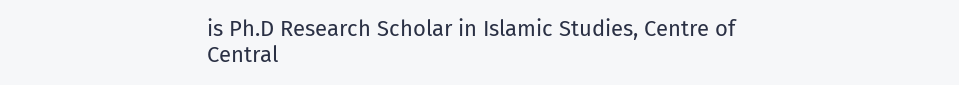is Ph.D Research Scholar in Islamic Studies, Centre of Central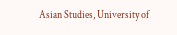Asian Studies, University of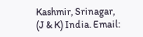Kashmir, Srinagar, (J & K) India. Email: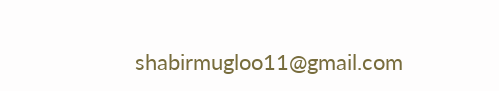shabirmugloo11@gmail.com